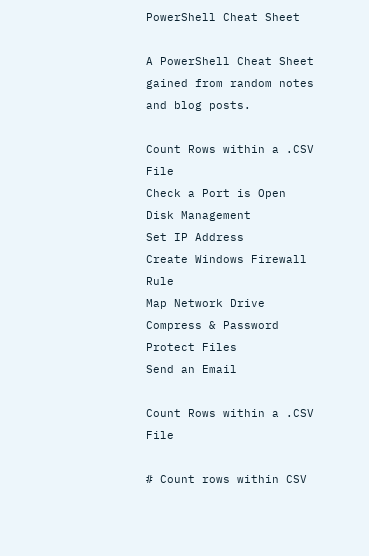PowerShell Cheat Sheet

A PowerShell Cheat Sheet gained from random notes and blog posts.

Count Rows within a .CSV File
Check a Port is Open
Disk Management
Set IP Address
Create Windows Firewall Rule
Map Network Drive
Compress & Password Protect Files
Send an Email

Count Rows within a .CSV File

# Count rows within CSV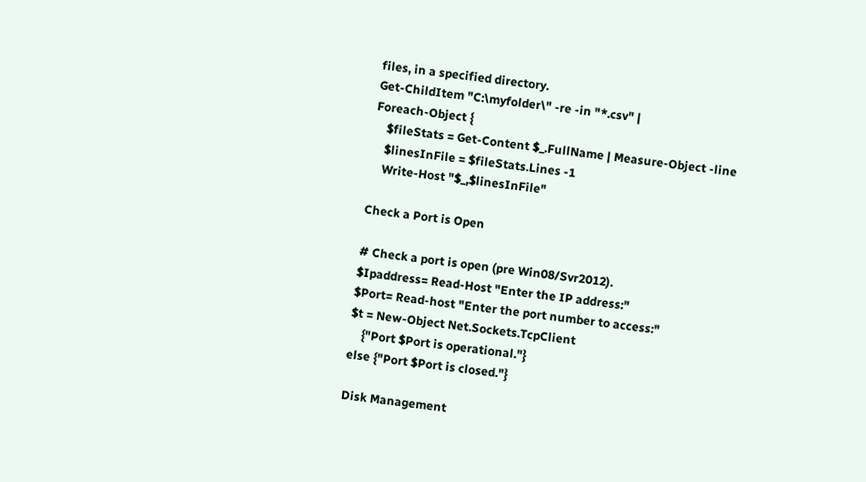files, in a specified directory.
Get-ChildItem "C:\myfolder\" -re -in "*.csv" |
Foreach-Object {
    $fileStats = Get-Content $_.FullName | Measure-Object -line
    $linesInFile = $fileStats.Lines -1
    Write-Host "$_,$linesInFile"

Check a Port is Open

# Check a port is open (pre Win08/Svr2012).
$Ipaddress= Read-Host "Enter the IP address:"
$Port= Read-host "Enter the port number to access:"
$t = New-Object Net.Sockets.TcpClient
    {"Port $Port is operational."}
else {"Port $Port is closed."}

Disk Management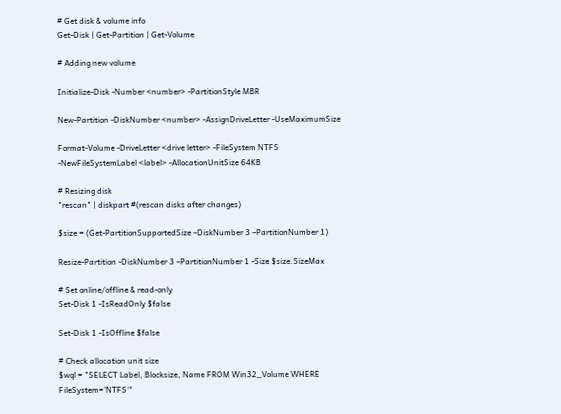# Get disk & volume info
Get-Disk | Get-Partition | Get-Volume

# Adding new volume

Initialize-Disk -Number <number> -PartitionStyle MBR

New-Partition -DiskNumber <number> -AssignDriveLetter -UseMaximumSize

Format-Volume -DriveLetter <drive letter> -FileSystem NTFS -NewFileSystemLabel <label> -AllocationUnitSize 64KB

# Resizing disk
"rescan" | diskpart #(rescan disks after changes)

$size = (Get-PartitionSupportedSize –DiskNumber 3 –PartitionNumber 1)

Resize-Partition -DiskNumber 3 –PartitionNumber 1 -Size $size.SizeMax

# Set online/offline & read-only
Set-Disk 1 -IsReadOnly $false

Set-Disk 1 -IsOffline $false

# Check allocation unit size
$wql = "SELECT Label, Blocksize, Name FROM Win32_Volume WHERE FileSystem='NTFS'"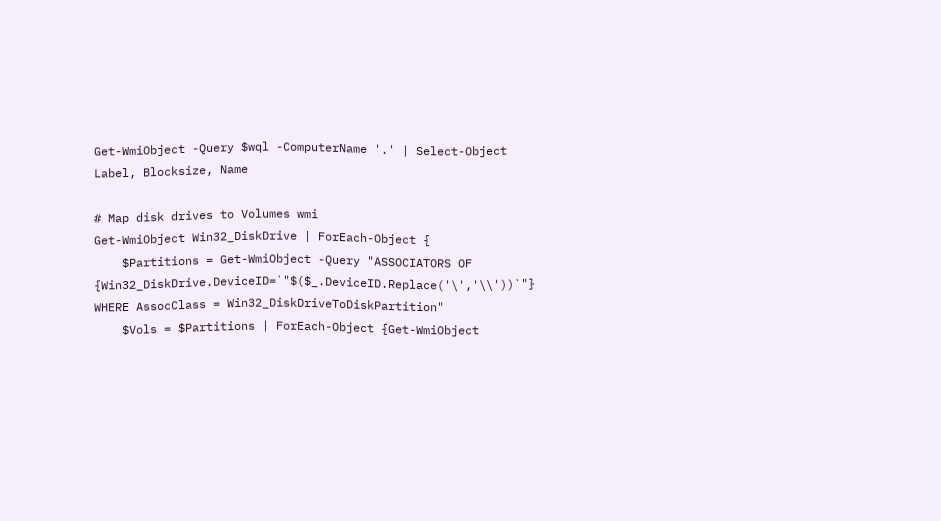Get-WmiObject -Query $wql -ComputerName '.' | Select-Object Label, Blocksize, Name

# Map disk drives to Volumes wmi
Get-WmiObject Win32_DiskDrive | ForEach-Object {
    $Partitions = Get-WmiObject -Query "ASSOCIATORS OF {Win32_DiskDrive.DeviceID=`"$($_.DeviceID.Replace('\','\\'))`"} WHERE AssocClass = Win32_DiskDriveToDiskPartition"
    $Vols = $Partitions | ForEach-Object {Get-WmiObject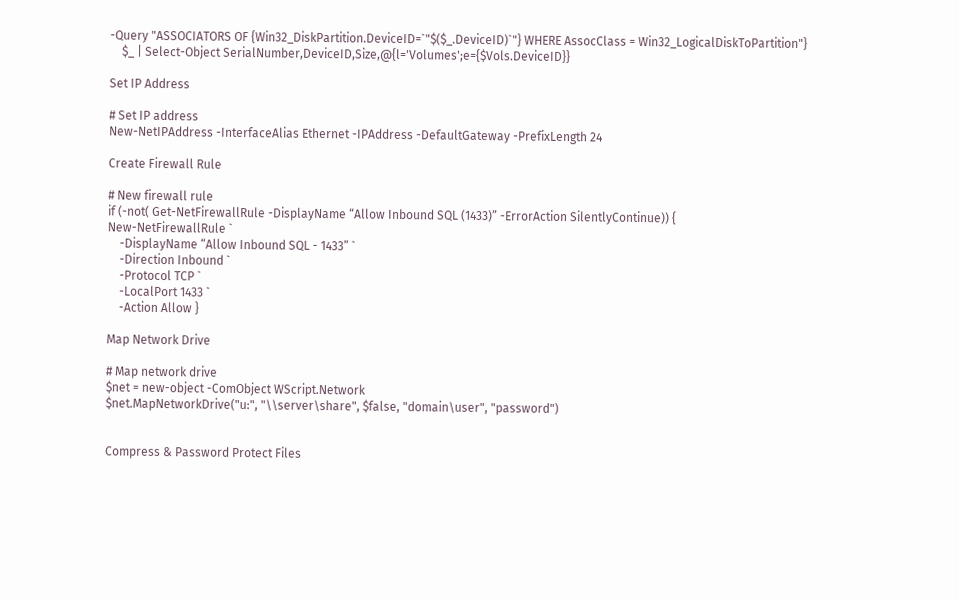-Query "ASSOCIATORS OF {Win32_DiskPartition.DeviceID=`"$($_.DeviceID)`"} WHERE AssocClass = Win32_LogicalDiskToPartition"}
    $_ | Select-Object SerialNumber,DeviceID,Size,@{l='Volumes';e={$Vols.DeviceID}}

Set IP Address

# Set IP address
New-NetIPAddress -InterfaceAlias Ethernet -IPAddress -DefaultGateway -PrefixLength 24

Create Firewall Rule

# New firewall rule
if (-not( Get-NetFirewallRule -DisplayName “Allow Inbound SQL (1433)” -ErrorAction SilentlyContinue)) {
New-NetFirewallRule `
    -DisplayName “Allow Inbound SQL - 1433” `
    -Direction Inbound `
    -Protocol TCP `
    -LocalPort 1433 `
    -Action Allow }

Map Network Drive

# Map network drive
$net = new-object -ComObject WScript.Network
$net.MapNetworkDrive("u:", "\\server\share", $false, "domain\user", "password")


Compress & Password Protect Files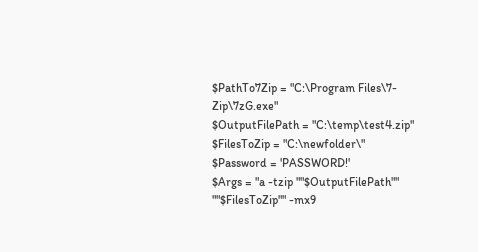$PathTo7Zip = "C:\Program Files\7-Zip\7zG.exe"
$OutputFilePath = "C:\temp\test4.zip"
$FilesToZip = "C:\newfolder\"
$Password = 'PASSWORD!'
$Args = "a -tzip ""$OutputFilePath"" ""$FilesToZip"" -mx9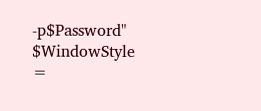-p$Password"
$WindowStyle =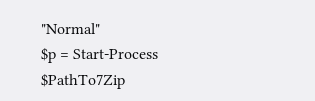"Normal"
$p = Start-Process $PathTo7Zip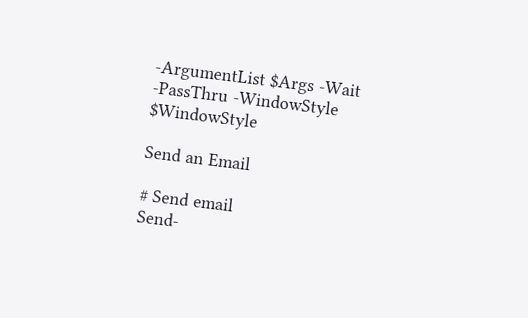-ArgumentList $Args -Wait -PassThru -WindowStyle $WindowStyle

Send an Email

# Send email
Send-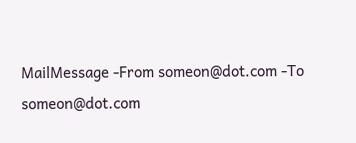MailMessage -From someon@dot.com -To someon@dot.com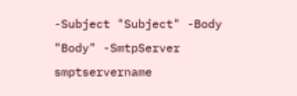-Subject "Subject" -Body "Body" -SmtpServer smptservername